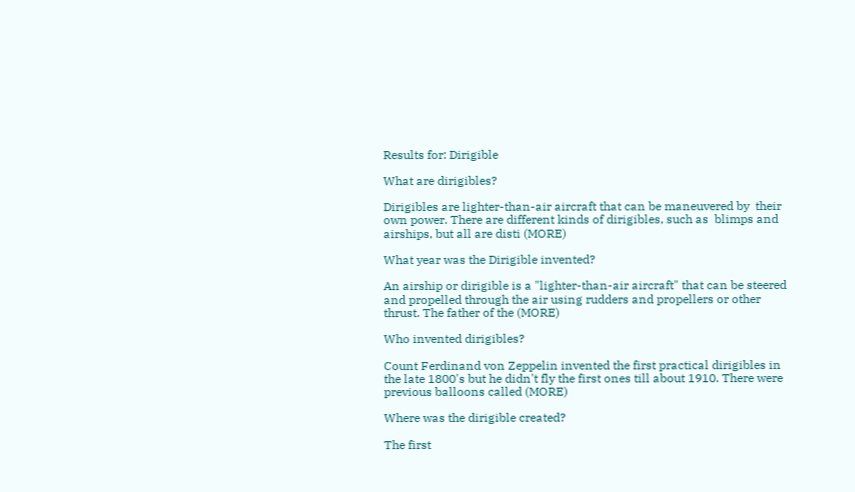Results for: Dirigible

What are dirigibles?

Dirigibles are lighter-than-air aircraft that can be maneuvered by  their own power. There are different kinds of dirigibles, such as  blimps and airships, but all are disti (MORE)

What year was the Dirigible invented?

An airship or dirigible is a "lighter-than-air aircraft" that can be steered and propelled through the air using rudders and propellers or other thrust. The father of the (MORE)

Who invented dirigibles?

Count Ferdinand von Zeppelin invented the first practical dirigibles in the late 1800's but he didn't fly the first ones till about 1910. There were previous balloons called (MORE)

Where was the dirigible created?

The first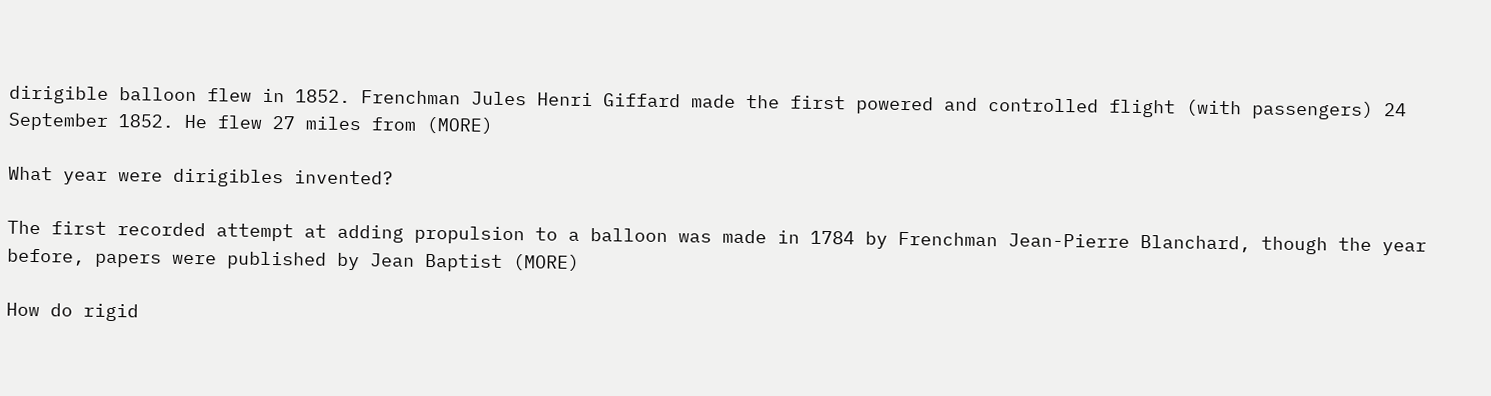dirigible balloon flew in 1852. Frenchman Jules Henri Giffard made the first powered and controlled flight (with passengers) 24 September 1852. He flew 27 miles from (MORE)

What year were dirigibles invented?

The first recorded attempt at adding propulsion to a balloon was made in 1784 by Frenchman Jean-Pierre Blanchard, though the year before, papers were published by Jean Baptist (MORE)

How do rigid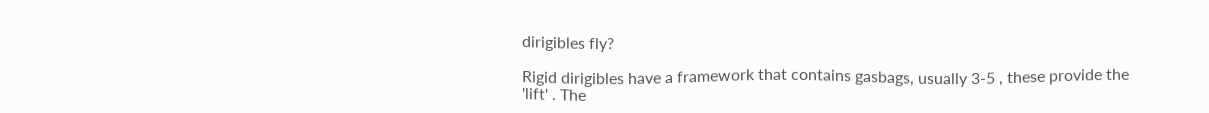dirigibles fly?

Rigid dirigibles have a framework that contains gasbags, usually 3-5 , these provide the 'lift' . The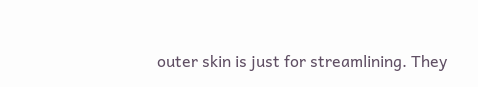outer skin is just for streamlining. They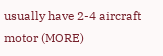usually have 2-4 aircraft motor (MORE)